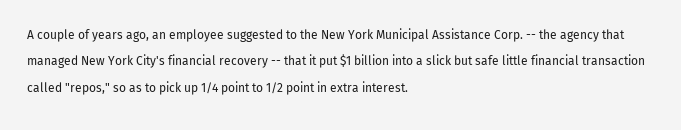A couple of years ago, an employee suggested to the New York Municipal Assistance Corp. -- the agency that managed New York City's financial recovery -- that it put $1 billion into a slick but safe little financial transaction called "repos," so as to pick up 1/4 point to 1/2 point in extra interest.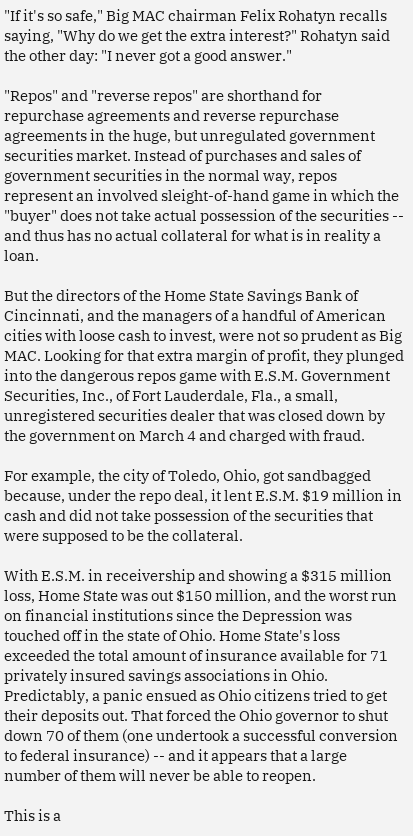"If it's so safe," Big MAC chairman Felix Rohatyn recalls saying, "Why do we get the extra interest?" Rohatyn said the other day: "I never got a good answer."

"Repos" and "reverse repos" are shorthand for repurchase agreements and reverse repurchase agreements in the huge, but unregulated government securities market. Instead of purchases and sales of government securities in the normal way, repos represent an involved sleight-of-hand game in which the "buyer" does not take actual possession of the securities -- and thus has no actual collateral for what is in reality a loan.

But the directors of the Home State Savings Bank of Cincinnati, and the managers of a handful of American cities with loose cash to invest, were not so prudent as Big MAC. Looking for that extra margin of profit, they plunged into the dangerous repos game with E.S.M. Government Securities, Inc., of Fort Lauderdale, Fla., a small, unregistered securities dealer that was closed down by the government on March 4 and charged with fraud.

For example, the city of Toledo, Ohio, got sandbagged because, under the repo deal, it lent E.S.M. $19 million in cash and did not take possession of the securities that were supposed to be the collateral.

With E.S.M. in receivership and showing a $315 million loss, Home State was out $150 million, and the worst run on financial institutions since the Depression was touched off in the state of Ohio. Home State's loss exceeded the total amount of insurance available for 71 privately insured savings associations in Ohio. Predictably, a panic ensued as Ohio citizens tried to get their deposits out. That forced the Ohio governor to shut down 70 of them (one undertook a successful conversion to federal insurance) -- and it appears that a large number of them will never be able to reopen.

This is a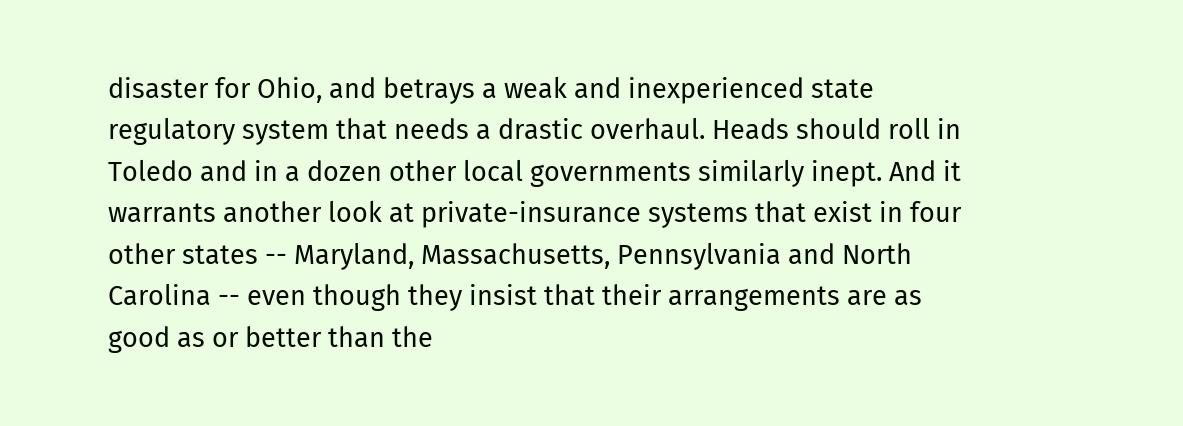disaster for Ohio, and betrays a weak and inexperienced state regulatory system that needs a drastic overhaul. Heads should roll in Toledo and in a dozen other local governments similarly inept. And it warrants another look at private-insurance systems that exist in four other states -- Maryland, Massachusetts, Pennsylvania and North Carolina -- even though they insist that their arrangements are as good as or better than the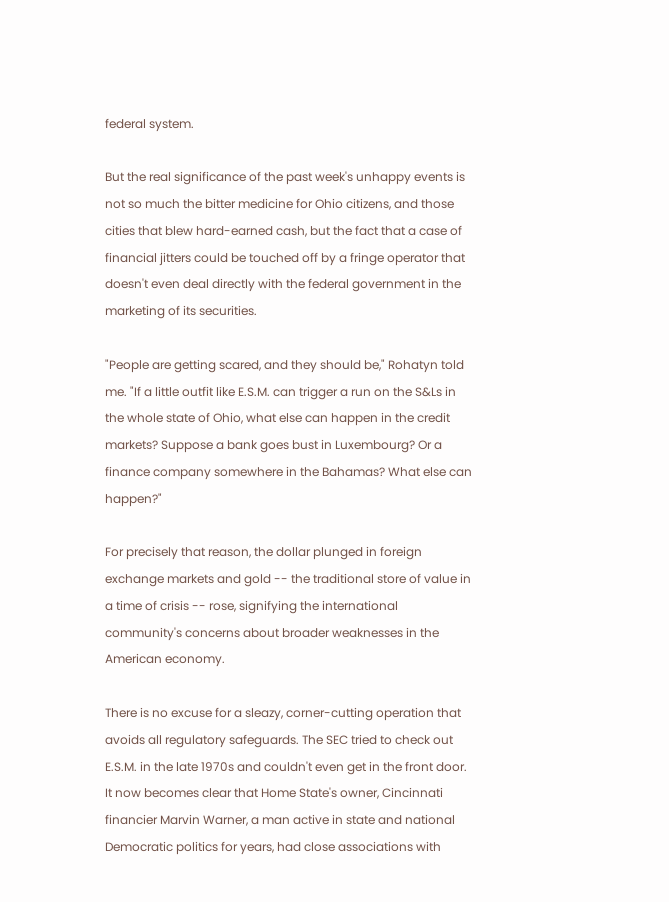federal system.

But the real significance of the past week's unhappy events is not so much the bitter medicine for Ohio citizens, and those cities that blew hard-earned cash, but the fact that a case of financial jitters could be touched off by a fringe operator that doesn't even deal directly with the federal government in the marketing of its securities.

"People are getting scared, and they should be," Rohatyn told me. "If a little outfit like E.S.M. can trigger a run on the S&Ls in the whole state of Ohio, what else can happen in the credit markets? Suppose a bank goes bust in Luxembourg? Or a finance company somewhere in the Bahamas? What else can happen?"

For precisely that reason, the dollar plunged in foreign exchange markets and gold -- the traditional store of value in a time of crisis -- rose, signifying the international community's concerns about broader weaknesses in the American economy.

There is no excuse for a sleazy, corner-cutting operation that avoids all regulatory safeguards. The SEC tried to check out E.S.M. in the late 1970s and couldn't even get in the front door. It now becomes clear that Home State's owner, Cincinnati financier Marvin Warner, a man active in state and national Democratic politics for years, had close associations with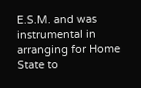E.S.M. and was instrumental in arranging for Home State to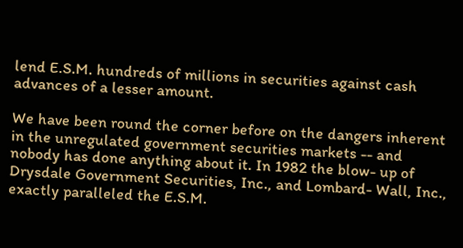lend E.S.M. hundreds of millions in securities against cash advances of a lesser amount.

We have been round the corner before on the dangers inherent in the unregulated government securities markets -- and nobody has done anything about it. In 1982 the blow- up of Drysdale Government Securities, Inc., and Lombard- Wall, Inc., exactly paralleled the E.S.M.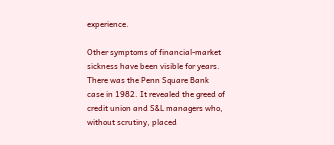experience.

Other symptoms of financial-market sickness have been visible for years. There was the Penn Square Bank case in 1982. It revealed the greed of credit union and S&L managers who, without scrutiny, placed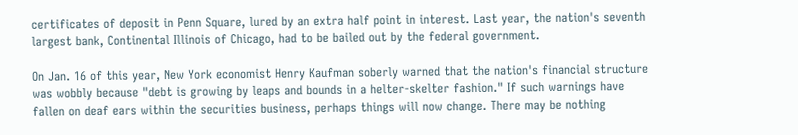certificates of deposit in Penn Square, lured by an extra half point in interest. Last year, the nation's seventh largest bank, Continental Illinois of Chicago, had to be bailed out by the federal government.

On Jan. 16 of this year, New York economist Henry Kaufman soberly warned that the nation's financial structure was wobbly because "debt is growing by leaps and bounds in a helter-skelter fashion." If such warnings have fallen on deaf ears within the securities business, perhaps things will now change. There may be nothing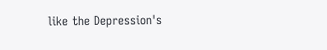like the Depression's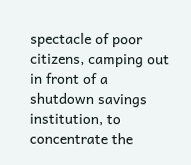spectacle of poor citizens, camping out in front of a shutdown savings institution, to concentrate the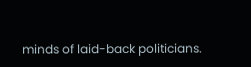minds of laid-back politicians.